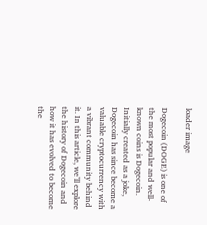loader image

Dogecoin (DOGE) is one of the most popular and well-known coins is Dogecoin. Initially created as a joke, Dogecoin has since become a valuable cryptocurrency with a vibrant community behind it. In this article, we’ll explore the history of Dogecoin and how it has evolved to become the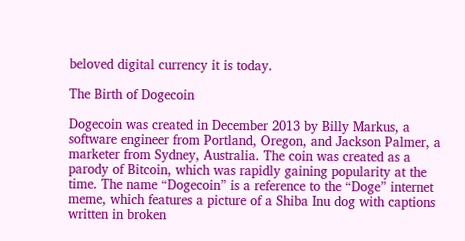beloved digital currency it is today.

The Birth of Dogecoin

Dogecoin was created in December 2013 by Billy Markus, a software engineer from Portland, Oregon, and Jackson Palmer, a marketer from Sydney, Australia. The coin was created as a parody of Bitcoin, which was rapidly gaining popularity at the time. The name “Dogecoin” is a reference to the “Doge” internet meme, which features a picture of a Shiba Inu dog with captions written in broken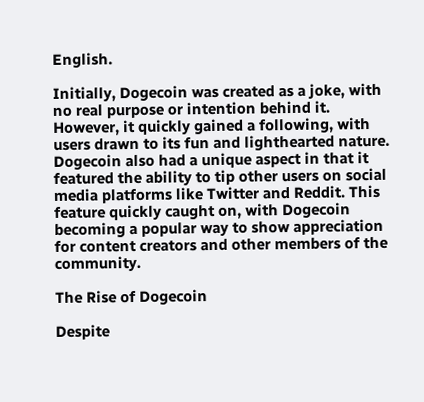English.

Initially, Dogecoin was created as a joke, with no real purpose or intention behind it. However, it quickly gained a following, with users drawn to its fun and lighthearted nature. Dogecoin also had a unique aspect in that it featured the ability to tip other users on social media platforms like Twitter and Reddit. This feature quickly caught on, with Dogecoin becoming a popular way to show appreciation for content creators and other members of the community.

The Rise of Dogecoin

Despite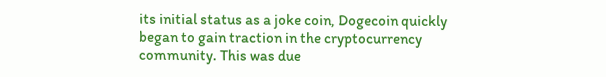its initial status as a joke coin, Dogecoin quickly began to gain traction in the cryptocurrency community. This was due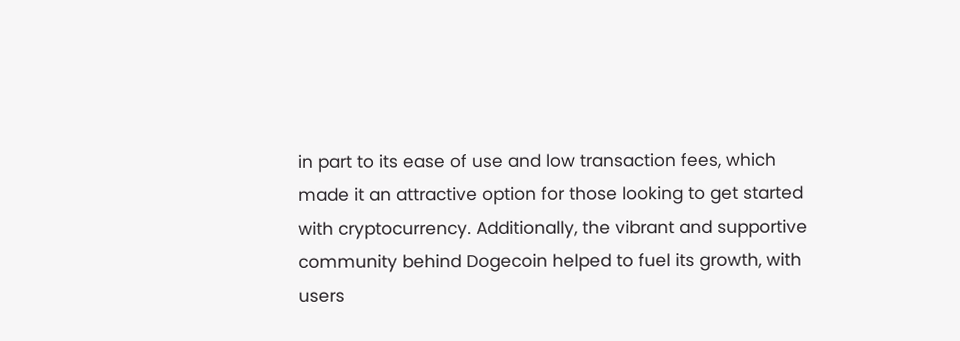in part to its ease of use and low transaction fees, which made it an attractive option for those looking to get started with cryptocurrency. Additionally, the vibrant and supportive community behind Dogecoin helped to fuel its growth, with users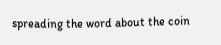spreading the word about the coin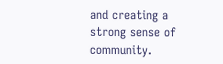and creating a strong sense of community.